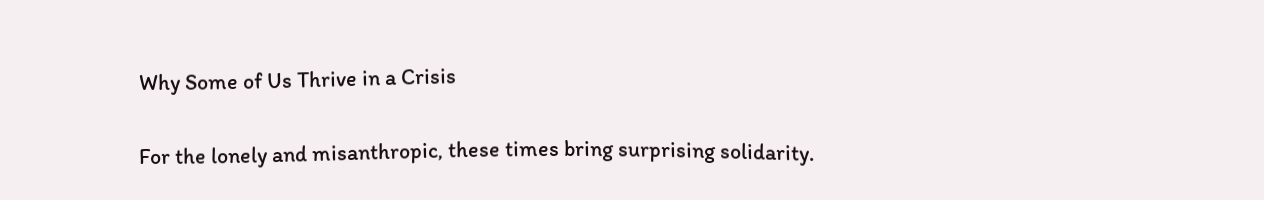Why Some of Us Thrive in a Crisis

For the lonely and misanthropic, these times bring surprising solidarity.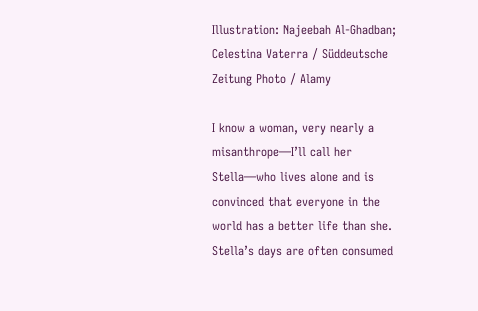Illustration: Najeebah Al-Ghadban; Celestina Vaterra / Süddeutsche Zeitung Photo / Alamy

I know a woman, very nearly a misanthrope—I’ll call her Stella—who lives alone and is convinced that everyone in the world has a better life than she. Stella’s days are often consumed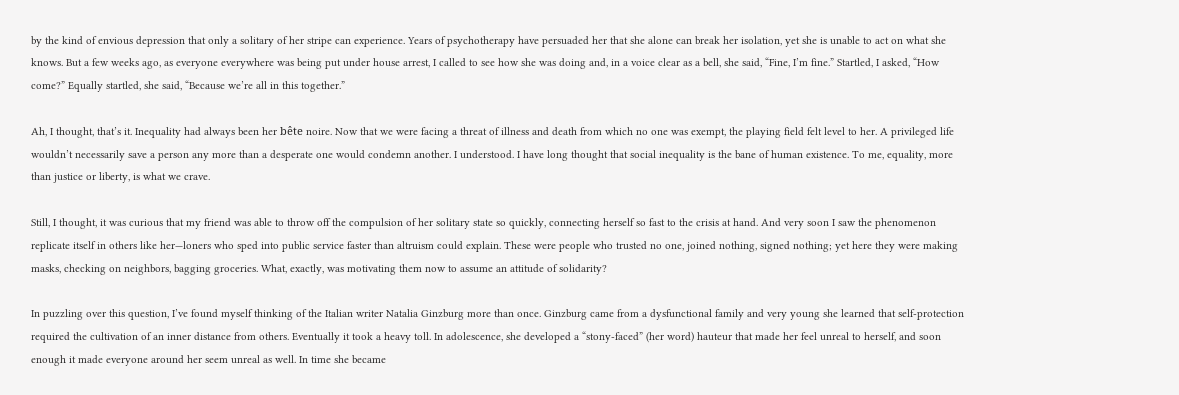by the kind of envious depression that only a solitary of her stripe can experience. Years of psychotherapy have persuaded her that she alone can break her isolation, yet she is unable to act on what she knows. But a few weeks ago, as everyone everywhere was being put under house arrest, I called to see how she was doing and, in a voice clear as a bell, she said, “Fine, I’m fine.” Startled, I asked, “How come?” Equally startled, she said, “Because we’re all in this together.”

Ah, I thought, that’s it. Inequality had always been her bête noire. Now that we were facing a threat of illness and death from which no one was exempt, the playing field felt level to her. A privileged life wouldn’t necessarily save a person any more than a desperate one would condemn another. I understood. I have long thought that social inequality is the bane of human existence. To me, equality, more than justice or liberty, is what we crave.

Still, I thought, it was curious that my friend was able to throw off the compulsion of her solitary state so quickly, connecting herself so fast to the crisis at hand. And very soon I saw the phenomenon replicate itself in others like her—loners who sped into public service faster than altruism could explain. These were people who trusted no one, joined nothing, signed nothing; yet here they were making masks, checking on neighbors, bagging groceries. What, exactly, was motivating them now to assume an attitude of solidarity?

In puzzling over this question, I’ve found myself thinking of the Italian writer Natalia Ginzburg more than once. Ginzburg came from a dysfunctional family and very young she learned that self-protection required the cultivation of an inner distance from others. Eventually it took a heavy toll. In adolescence, she developed a “stony-faced” (her word) hauteur that made her feel unreal to herself, and soon enough it made everyone around her seem unreal as well. In time she became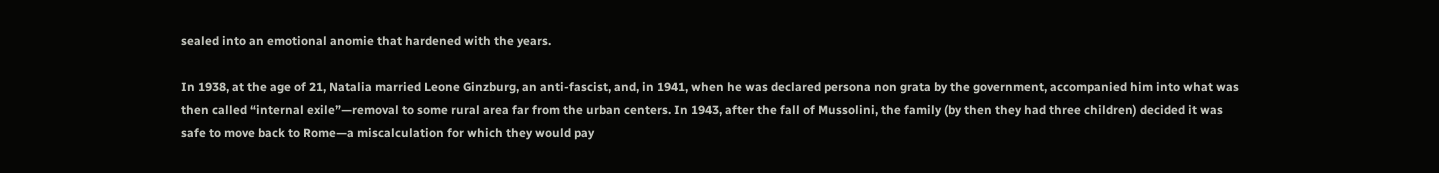sealed into an emotional anomie that hardened with the years.

In 1938, at the age of 21, Natalia married Leone Ginzburg, an anti-fascist, and, in 1941, when he was declared persona non grata by the government, accompanied him into what was then called “internal exile”—removal to some rural area far from the urban centers. In 1943, after the fall of Mussolini, the family (by then they had three children) decided it was safe to move back to Rome—a miscalculation for which they would pay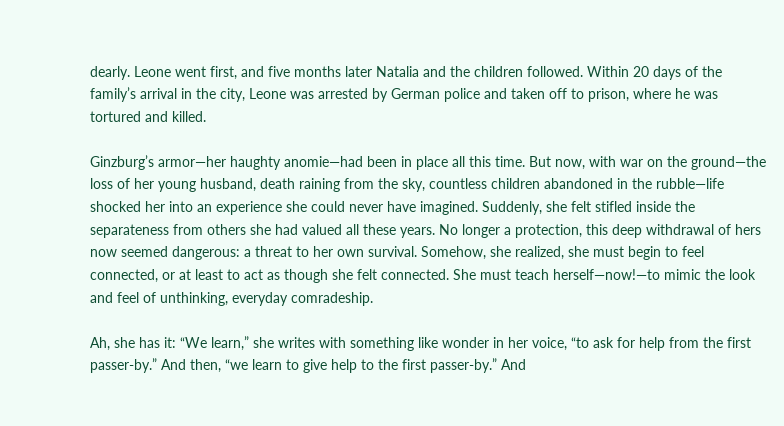dearly. Leone went first, and five months later Natalia and the children followed. Within 20 days of the family’s arrival in the city, Leone was arrested by German police and taken off to prison, where he was tortured and killed.

Ginzburg’s armor—her haughty anomie—had been in place all this time. But now, with war on the ground—the loss of her young husband, death raining from the sky, countless children abandoned in the rubble—life shocked her into an experience she could never have imagined. Suddenly, she felt stifled inside the separateness from others she had valued all these years. No longer a protection, this deep withdrawal of hers now seemed dangerous: a threat to her own survival. Somehow, she realized, she must begin to feel connected, or at least to act as though she felt connected. She must teach herself—now!—to mimic the look and feel of unthinking, everyday comradeship.

Ah, she has it: “We learn,” she writes with something like wonder in her voice, “to ask for help from the first passer-by.” And then, “we learn to give help to the first passer-by.” And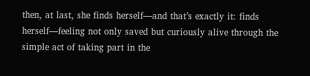then, at last, she finds herself—and that’s exactly it: finds herself—feeling not only saved but curiously alive through the simple act of taking part in the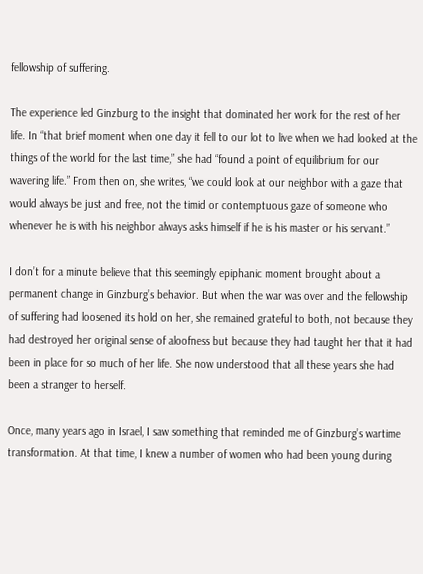fellowship of suffering.

The experience led Ginzburg to the insight that dominated her work for the rest of her life. In “that brief moment when one day it fell to our lot to live when we had looked at the things of the world for the last time,” she had “found a point of equilibrium for our wavering life.” From then on, she writes, “we could look at our neighbor with a gaze that would always be just and free, not the timid or contemptuous gaze of someone who whenever he is with his neighbor always asks himself if he is his master or his servant.”

I don’t for a minute believe that this seemingly epiphanic moment brought about a permanent change in Ginzburg’s behavior. But when the war was over and the fellowship of suffering had loosened its hold on her, she remained grateful to both, not because they had destroyed her original sense of aloofness but because they had taught her that it had been in place for so much of her life. She now understood that all these years she had been a stranger to herself.

Once, many years ago in Israel, I saw something that reminded me of Ginzburg’s wartime transformation. At that time, I knew a number of women who had been young during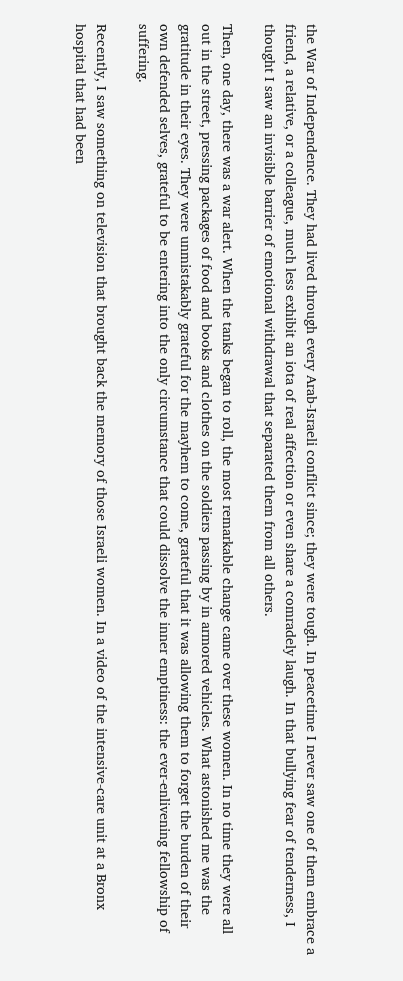the War of Independence. They had lived through every Arab-Israeli conflict since; they were tough. In peacetime I never saw one of them embrace a friend, a relative, or a colleague, much less exhibit an iota of real affection or even share a comradely laugh. In that bullying fear of tenderness, I thought I saw an invisible barrier of emotional withdrawal that separated them from all others.

Then, one day, there was a war alert. When the tanks began to roll, the most remarkable change came over these women. In no time they were all out in the street, pressing packages of food and books and clothes on the soldiers passing by in armored vehicles. What astonished me was the gratitude in their eyes. They were unmistakably grateful for the mayhem to come, grateful that it was allowing them to forget the burden of their own defended selves, grateful to be entering into the only circumstance that could dissolve the inner emptiness: the ever-enlivening fellowship of suffering.

Recently, I saw something on television that brought back the memory of those Israeli women. In a video of the intensive-care unit at a Bronx hospital that had been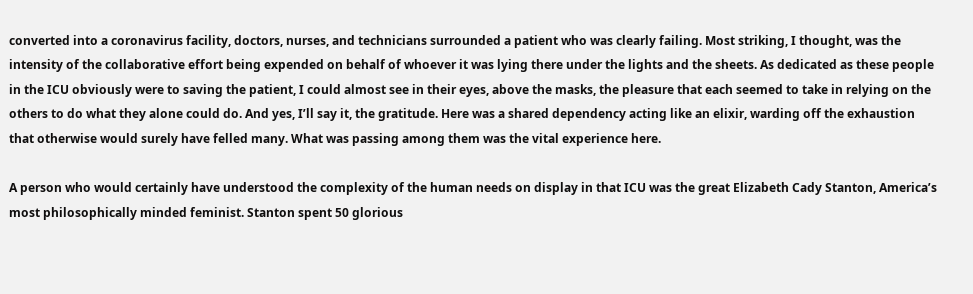converted into a coronavirus facility, doctors, nurses, and technicians surrounded a patient who was clearly failing. Most striking, I thought, was the intensity of the collaborative effort being expended on behalf of whoever it was lying there under the lights and the sheets. As dedicated as these people in the ICU obviously were to saving the patient, I could almost see in their eyes, above the masks, the pleasure that each seemed to take in relying on the others to do what they alone could do. And yes, I’ll say it, the gratitude. Here was a shared dependency acting like an elixir, warding off the exhaustion that otherwise would surely have felled many. What was passing among them was the vital experience here.

A person who would certainly have understood the complexity of the human needs on display in that ICU was the great Elizabeth Cady Stanton, America’s most philosophically minded feminist. Stanton spent 50 glorious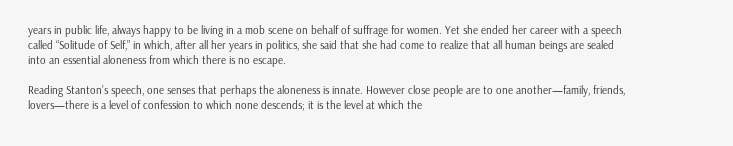years in public life, always happy to be living in a mob scene on behalf of suffrage for women. Yet she ended her career with a speech called “Solitude of Self,” in which, after all her years in politics, she said that she had come to realize that all human beings are sealed into an essential aloneness from which there is no escape.

Reading Stanton’s speech, one senses that perhaps the aloneness is innate. However close people are to one another—family, friends, lovers—there is a level of confession to which none descends; it is the level at which the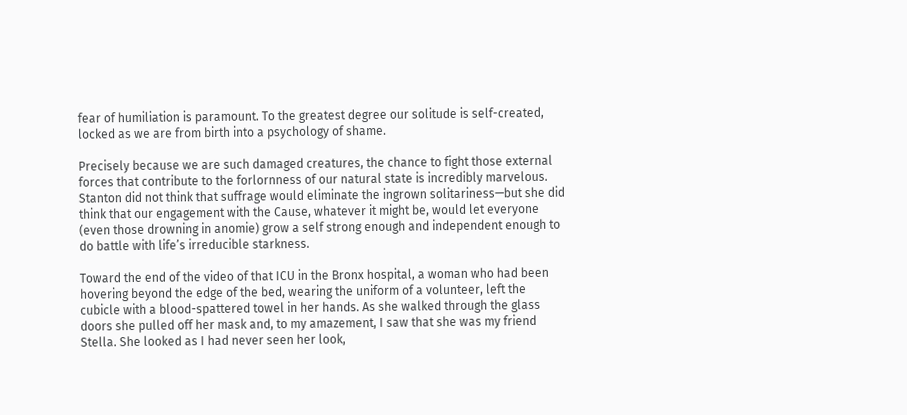fear of humiliation is paramount. To the greatest degree our solitude is self-created, locked as we are from birth into a psychology of shame.

Precisely because we are such damaged creatures, the chance to fight those external forces that contribute to the forlornness of our natural state is incredibly marvelous. Stanton did not think that suffrage would eliminate the ingrown solitariness—but she did think that our engagement with the Cause, whatever it might be, would let everyone (even those drowning in anomie) grow a self strong enough and independent enough to do battle with life’s irreducible starkness.

Toward the end of the video of that ICU in the Bronx hospital, a woman who had been hovering beyond the edge of the bed, wearing the uniform of a volunteer, left the cubicle with a blood-spattered towel in her hands. As she walked through the glass doors she pulled off her mask and, to my amazement, I saw that she was my friend Stella. She looked as I had never seen her look,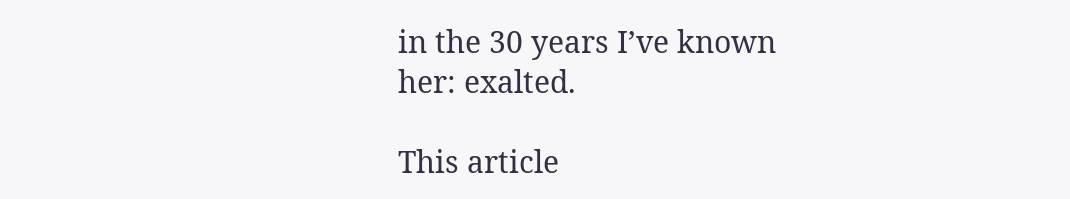in the 30 years I’ve known her: exalted.

This article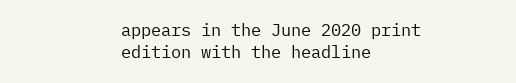appears in the June 2020 print edition with the headline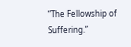“The Fellowship of Suffering.”